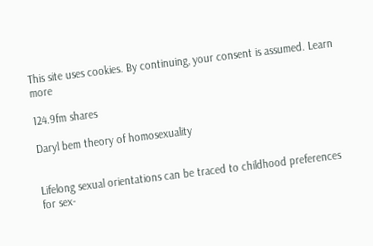This site uses cookies. By continuing, your consent is assumed. Learn more

124.9fm shares

Daryl bem theory of homosexuality


Lifelong sexual orientations can be traced to childhood preferences for sex-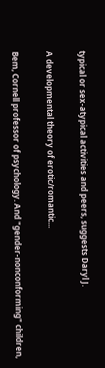typical or sex-atypical activities and peers, suggests Daryl J.

A developmental theory of erotic/romantic...

Bem, Cornell professor of psychology. And "gender-nonconforming" children,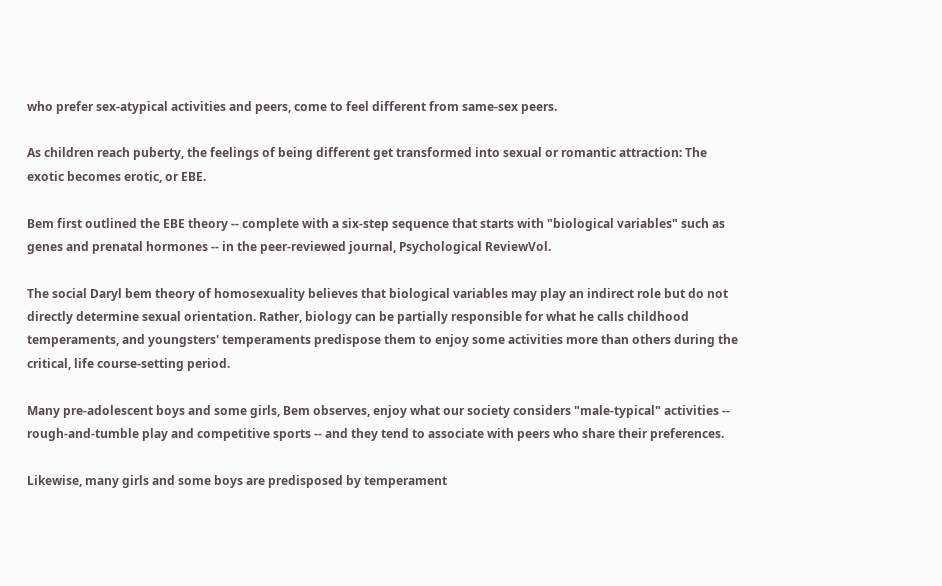who prefer sex-atypical activities and peers, come to feel different from same-sex peers.

As children reach puberty, the feelings of being different get transformed into sexual or romantic attraction: The exotic becomes erotic, or EBE.

Bem first outlined the EBE theory -- complete with a six-step sequence that starts with "biological variables" such as genes and prenatal hormones -- in the peer-reviewed journal, Psychological ReviewVol.

The social Daryl bem theory of homosexuality believes that biological variables may play an indirect role but do not directly determine sexual orientation. Rather, biology can be partially responsible for what he calls childhood temperaments, and youngsters' temperaments predispose them to enjoy some activities more than others during the critical, life course-setting period.

Many pre-adolescent boys and some girls, Bem observes, enjoy what our society considers "male-typical" activities -- rough-and-tumble play and competitive sports -- and they tend to associate with peers who share their preferences.

Likewise, many girls and some boys are predisposed by temperament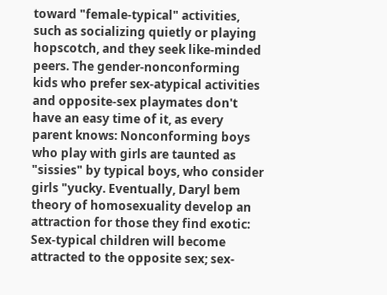toward "female-typical" activities, such as socializing quietly or playing hopscotch, and they seek like-minded peers. The gender-nonconforming kids who prefer sex-atypical activities and opposite-sex playmates don't have an easy time of it, as every parent knows: Nonconforming boys who play with girls are taunted as "sissies" by typical boys, who consider girls "yucky. Eventually, Daryl bem theory of homosexuality develop an attraction for those they find exotic: Sex-typical children will become attracted to the opposite sex; sex-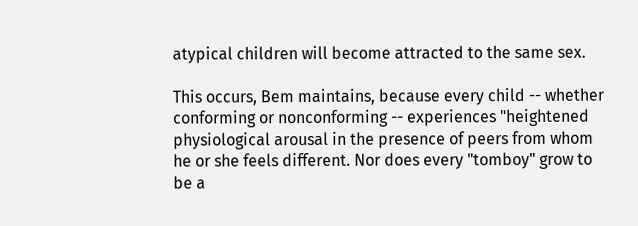atypical children will become attracted to the same sex.

This occurs, Bem maintains, because every child -- whether conforming or nonconforming -- experiences "heightened physiological arousal in the presence of peers from whom he or she feels different. Nor does every "tomboy" grow to be a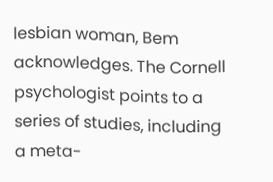lesbian woman, Bem acknowledges. The Cornell psychologist points to a series of studies, including a meta-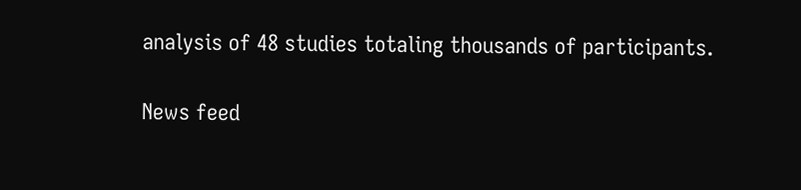analysis of 48 studies totaling thousands of participants.

News feed